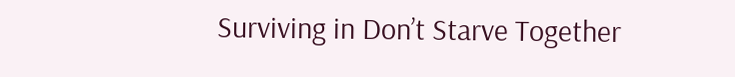Surviving in Don’t Starve Together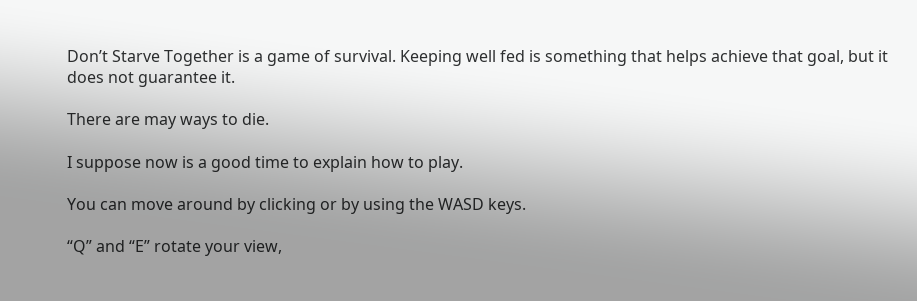Don’t Starve Together is a game of survival. Keeping well fed is something that helps achieve that goal, but it does not guarantee it.

There are may ways to die.

I suppose now is a good time to explain how to play.

You can move around by clicking or by using the WASD keys.

“Q” and “E” rotate your view,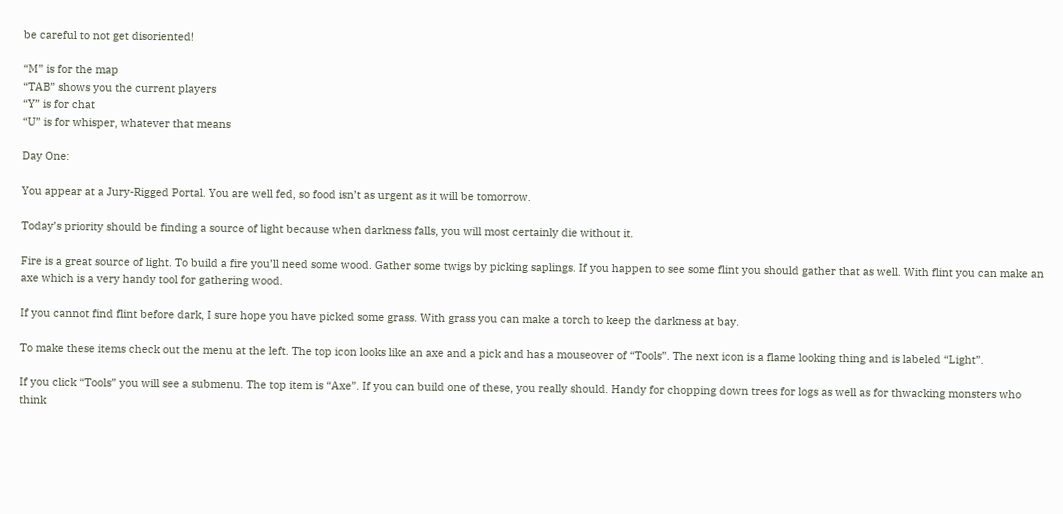be careful to not get disoriented!

“M” is for the map
“TAB” shows you the current players
“Y” is for chat
“U” is for whisper, whatever that means

Day One:

You appear at a Jury-Rigged Portal. You are well fed, so food isn’t as urgent as it will be tomorrow.

Today’s priority should be finding a source of light because when darkness falls, you will most certainly die without it.

Fire is a great source of light. To build a fire you’ll need some wood. Gather some twigs by picking saplings. If you happen to see some flint you should gather that as well. With flint you can make an axe which is a very handy tool for gathering wood.

If you cannot find flint before dark, I sure hope you have picked some grass. With grass you can make a torch to keep the darkness at bay.

To make these items check out the menu at the left. The top icon looks like an axe and a pick and has a mouseover of “Tools”. The next icon is a flame looking thing and is labeled “Light”.

If you click “Tools” you will see a submenu. The top item is “Axe”. If you can build one of these, you really should. Handy for chopping down trees for logs as well as for thwacking monsters who think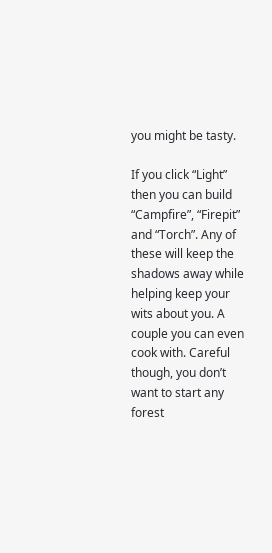you might be tasty.

If you click “Light” then you can build “Campfire”, “Firepit” and “Torch”. Any of these will keep the shadows away while helping keep your wits about you. A couple you can even cook with. Careful though, you don’t want to start any forest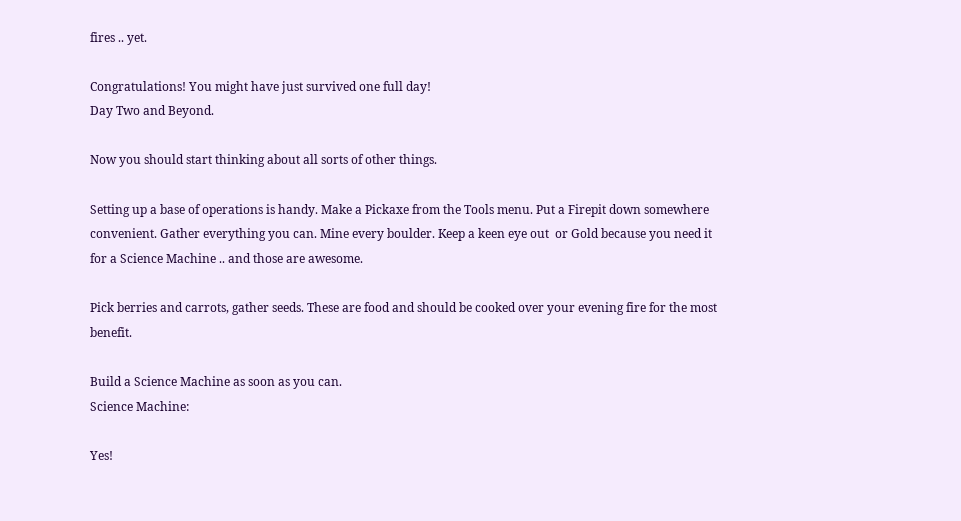fires .. yet.

Congratulations! You might have just survived one full day!
Day Two and Beyond.

Now you should start thinking about all sorts of other things.

Setting up a base of operations is handy. Make a Pickaxe from the Tools menu. Put a Firepit down somewhere convenient. Gather everything you can. Mine every boulder. Keep a keen eye out  or Gold because you need it for a Science Machine .. and those are awesome.

Pick berries and carrots, gather seeds. These are food and should be cooked over your evening fire for the most benefit.

Build a Science Machine as soon as you can.
Science Machine:

Yes!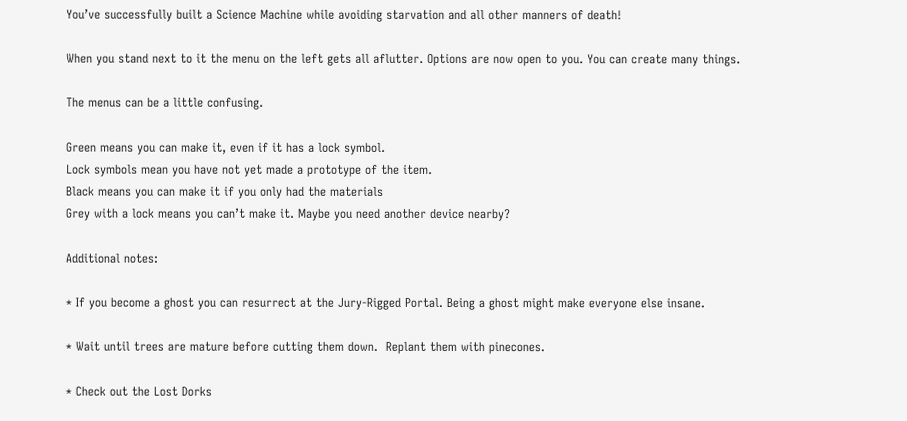You’ve successfully built a Science Machine while avoiding starvation and all other manners of death!

When you stand next to it the menu on the left gets all aflutter. Options are now open to you. You can create many things.

The menus can be a little confusing.

Green means you can make it, even if it has a lock symbol.
Lock symbols mean you have not yet made a prototype of the item.
Black means you can make it if you only had the materials
Grey with a lock means you can’t make it. Maybe you need another device nearby?

Additional notes:

* If you become a ghost you can resurrect at the Jury-Rigged Portal. Being a ghost might make everyone else insane.

* Wait until trees are mature before cutting them down.  Replant them with pinecones.

* Check out the Lost Dorks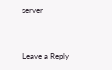server


Leave a Reply